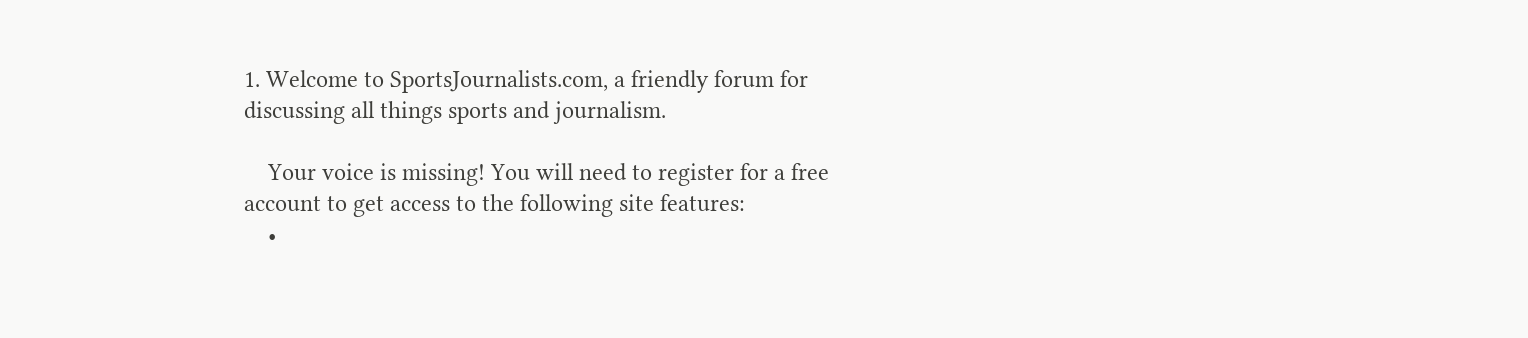1. Welcome to SportsJournalists.com, a friendly forum for discussing all things sports and journalism.

    Your voice is missing! You will need to register for a free account to get access to the following site features:
    •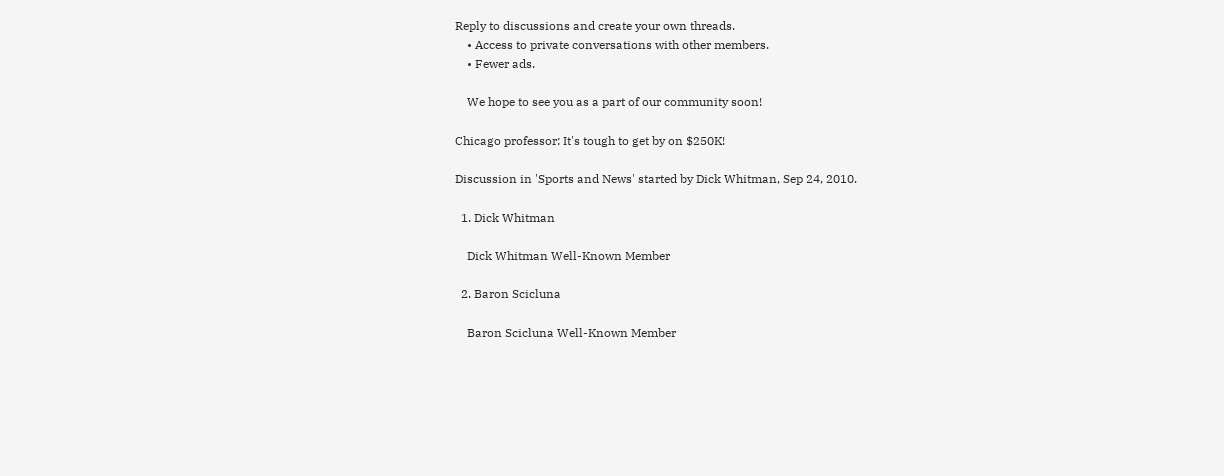Reply to discussions and create your own threads.
    • Access to private conversations with other members.
    • Fewer ads.

    We hope to see you as a part of our community soon!

Chicago professor: It's tough to get by on $250K!

Discussion in 'Sports and News' started by Dick Whitman, Sep 24, 2010.

  1. Dick Whitman

    Dick Whitman Well-Known Member

  2. Baron Scicluna

    Baron Scicluna Well-Known Member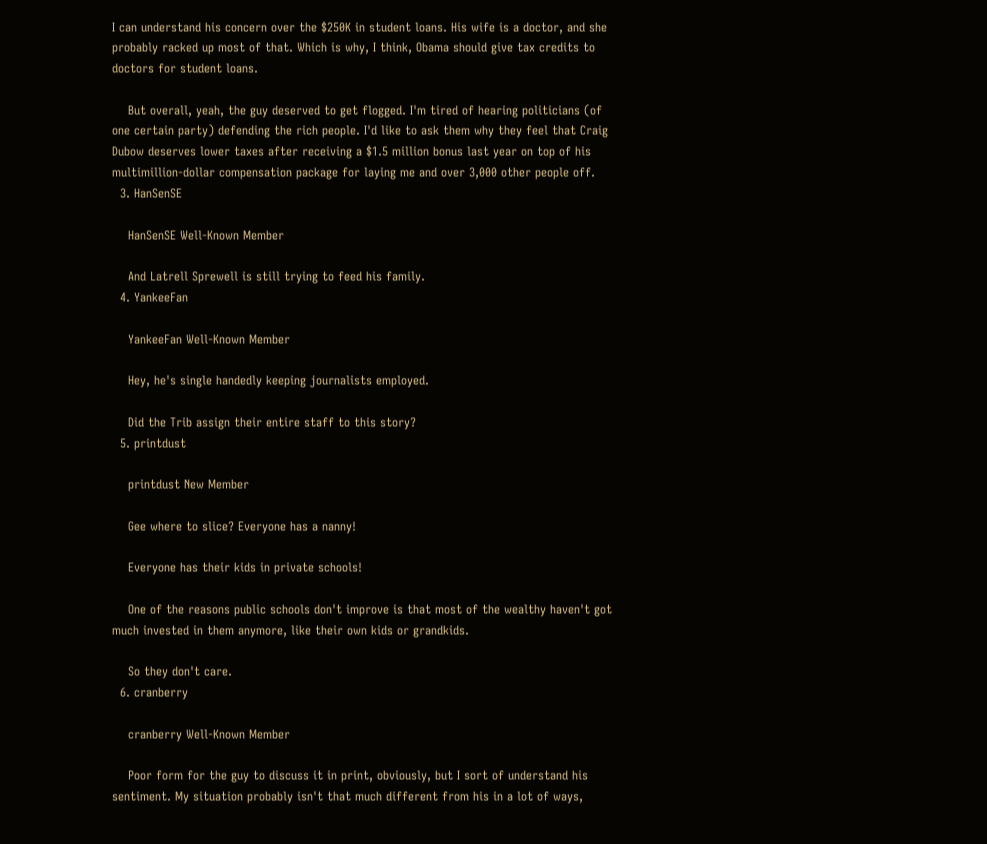I can understand his concern over the $250K in student loans. His wife is a doctor, and she probably racked up most of that. Which is why, I think, Obama should give tax credits to doctors for student loans.

    But overall, yeah, the guy deserved to get flogged. I'm tired of hearing politicians (of one certain party) defending the rich people. I'd like to ask them why they feel that Craig Dubow deserves lower taxes after receiving a $1.5 million bonus last year on top of his multimillion-dollar compensation package for laying me and over 3,000 other people off.
  3. HanSenSE

    HanSenSE Well-Known Member

    And Latrell Sprewell is still trying to feed his family.
  4. YankeeFan

    YankeeFan Well-Known Member

    Hey, he's single handedly keeping journalists employed.

    Did the Trib assign their entire staff to this story?
  5. printdust

    printdust New Member

    Gee where to slice? Everyone has a nanny!

    Everyone has their kids in private schools!

    One of the reasons public schools don't improve is that most of the wealthy haven't got much invested in them anymore, like their own kids or grandkids.

    So they don't care.
  6. cranberry

    cranberry Well-Known Member

    Poor form for the guy to discuss it in print, obviously, but I sort of understand his sentiment. My situation probably isn't that much different from his in a lot of ways,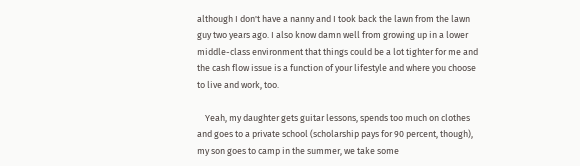although I don't have a nanny and I took back the lawn from the lawn guy two years ago. I also know damn well from growing up in a lower middle-class environment that things could be a lot tighter for me and the cash flow issue is a function of your lifestyle and where you choose to live and work, too.

    Yeah, my daughter gets guitar lessons, spends too much on clothes and goes to a private school (scholarship pays for 90 percent, though), my son goes to camp in the summer, we take some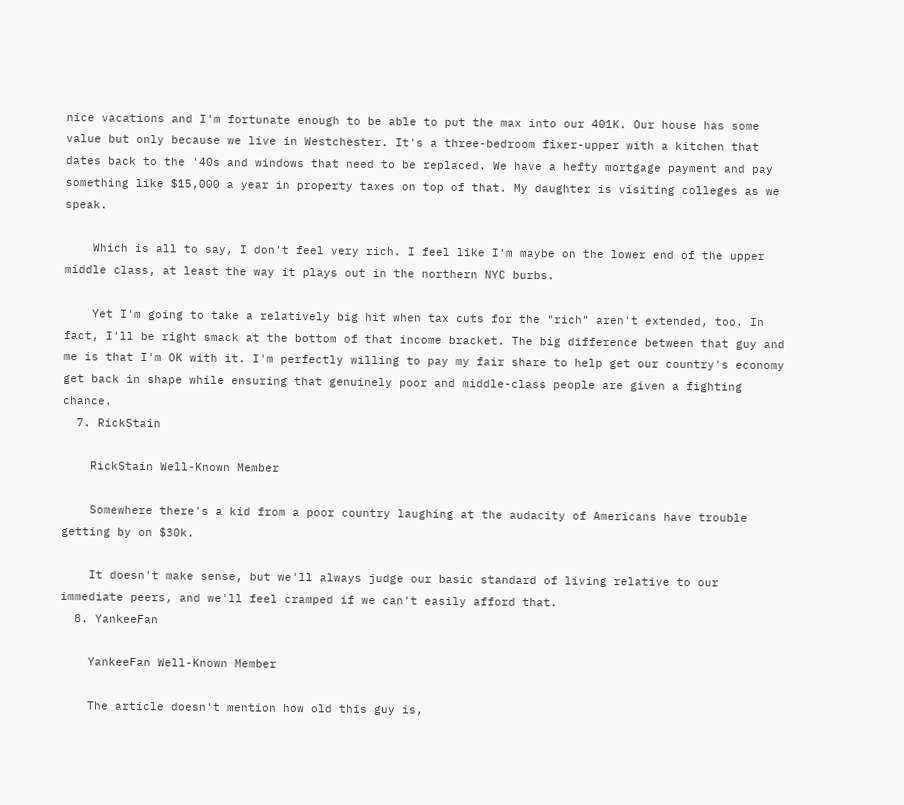nice vacations and I'm fortunate enough to be able to put the max into our 401K. Our house has some value but only because we live in Westchester. It's a three-bedroom fixer-upper with a kitchen that dates back to the '40s and windows that need to be replaced. We have a hefty mortgage payment and pay something like $15,000 a year in property taxes on top of that. My daughter is visiting colleges as we speak.

    Which is all to say, I don't feel very rich. I feel like I'm maybe on the lower end of the upper middle class, at least the way it plays out in the northern NYC burbs.

    Yet I'm going to take a relatively big hit when tax cuts for the "rich" aren't extended, too. In fact, I'll be right smack at the bottom of that income bracket. The big difference between that guy and me is that I'm OK with it. I'm perfectly willing to pay my fair share to help get our country's economy get back in shape while ensuring that genuinely poor and middle-class people are given a fighting chance.
  7. RickStain

    RickStain Well-Known Member

    Somewhere there's a kid from a poor country laughing at the audacity of Americans have trouble getting by on $30k.

    It doesn't make sense, but we'll always judge our basic standard of living relative to our immediate peers, and we'll feel cramped if we can't easily afford that.
  8. YankeeFan

    YankeeFan Well-Known Member

    The article doesn't mention how old this guy is,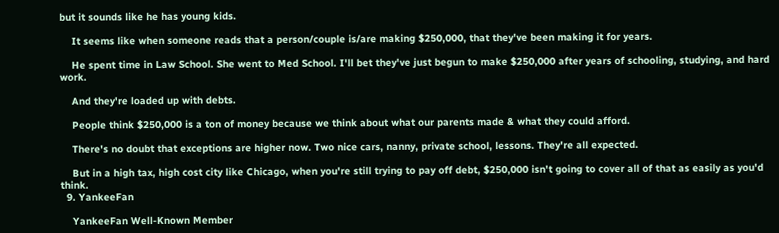but it sounds like he has young kids.

    It seems like when someone reads that a person/couple is/are making $250,000, that they've been making it for years.

    He spent time in Law School. She went to Med School. I'll bet they've just begun to make $250,000 after years of schooling, studying, and hard work.

    And they're loaded up with debts.

    People think $250,000 is a ton of money because we think about what our parents made & what they could afford.

    There's no doubt that exceptions are higher now. Two nice cars, nanny, private school, lessons. They're all expected.

    But in a high tax, high cost city like Chicago, when you're still trying to pay off debt, $250,000 isn't going to cover all of that as easily as you'd think.
  9. YankeeFan

    YankeeFan Well-Known Member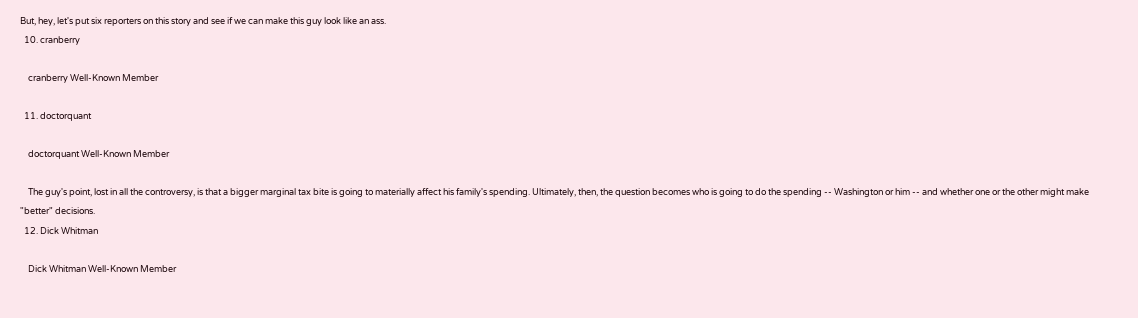But, hey, let's put six reporters on this story and see if we can make this guy look like an ass.
  10. cranberry

    cranberry Well-Known Member

  11. doctorquant

    doctorquant Well-Known Member

    The guy's point, lost in all the controversy, is that a bigger marginal tax bite is going to materially affect his family's spending. Ultimately, then, the question becomes who is going to do the spending -- Washington or him -- and whether one or the other might make "better" decisions.
  12. Dick Whitman

    Dick Whitman Well-Known Member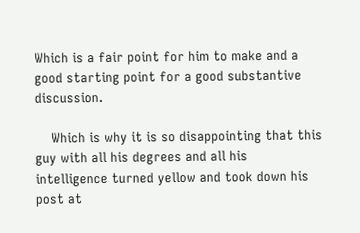Which is a fair point for him to make and a good starting point for a good substantive discussion.

    Which is why it is so disappointing that this guy with all his degrees and all his intelligence turned yellow and took down his post at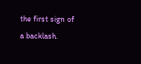the first sign of a backlash.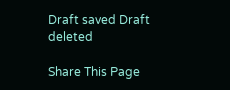Draft saved Draft deleted

Share This Page